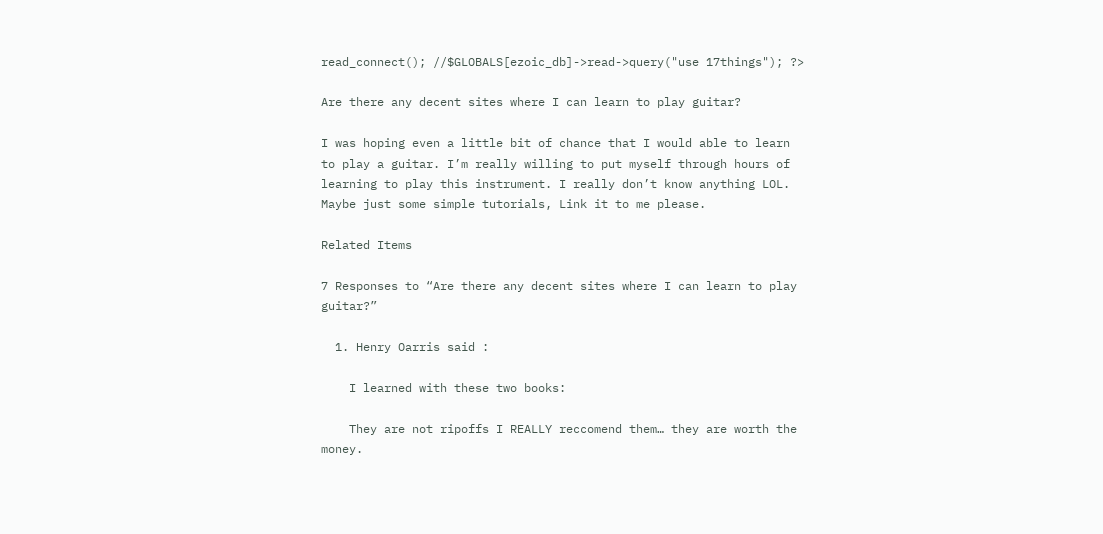read_connect(); //$GLOBALS[ezoic_db]->read->query("use 17things"); ?>

Are there any decent sites where I can learn to play guitar?

I was hoping even a little bit of chance that I would able to learn to play a guitar. I’m really willing to put myself through hours of learning to play this instrument. I really don’t know anything LOL. Maybe just some simple tutorials, Link it to me please.

Related Items

7 Responses to “Are there any decent sites where I can learn to play guitar?”

  1. Henry Oarris said :

    I learned with these two books:

    They are not ripoffs I REALLY reccomend them… they are worth the money.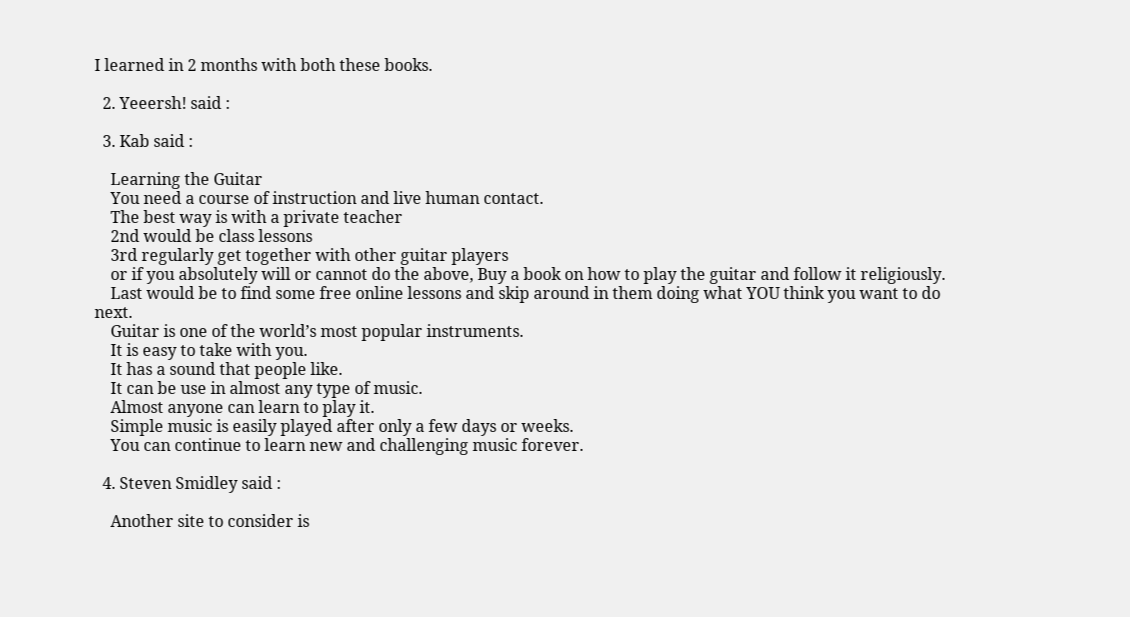I learned in 2 months with both these books.

  2. Yeeersh! said :

  3. Kab said :

    Learning the Guitar
    You need a course of instruction and live human contact.
    The best way is with a private teacher
    2nd would be class lessons
    3rd regularly get together with other guitar players
    or if you absolutely will or cannot do the above, Buy a book on how to play the guitar and follow it religiously.
    Last would be to find some free online lessons and skip around in them doing what YOU think you want to do next.
    Guitar is one of the world’s most popular instruments.
    It is easy to take with you.
    It has a sound that people like.
    It can be use in almost any type of music.
    Almost anyone can learn to play it.
    Simple music is easily played after only a few days or weeks.
    You can continue to learn new and challenging music forever.

  4. Steven Smidley said :

    Another site to consider is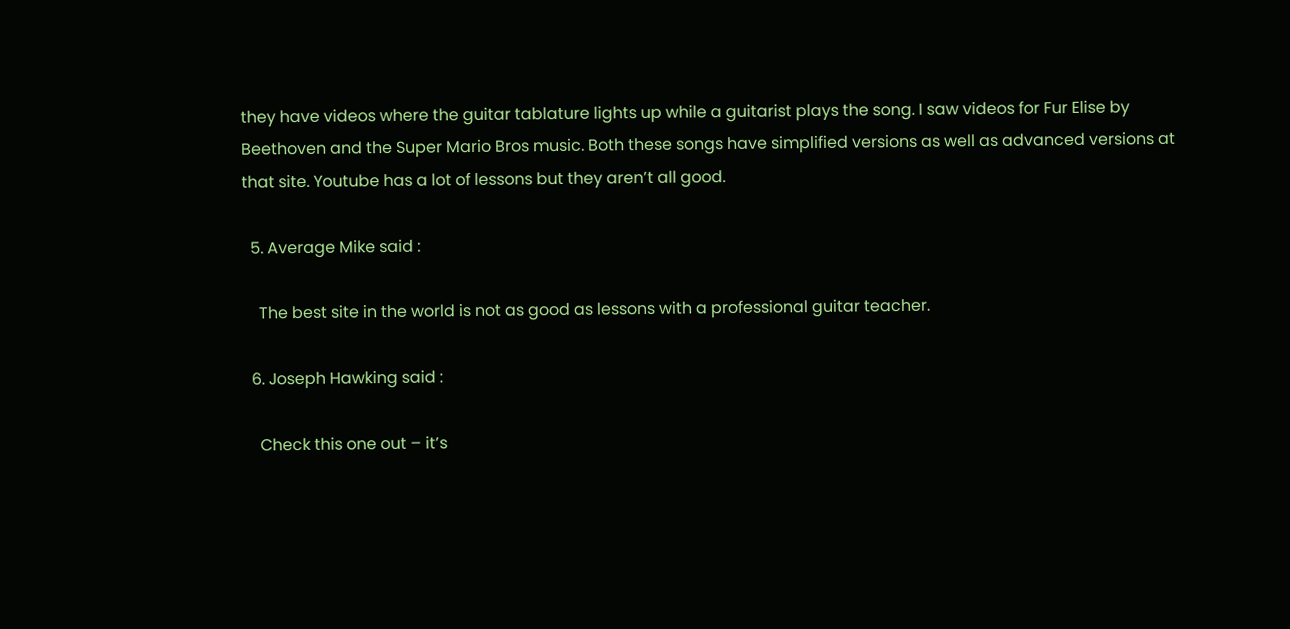they have videos where the guitar tablature lights up while a guitarist plays the song. I saw videos for Fur Elise by Beethoven and the Super Mario Bros music. Both these songs have simplified versions as well as advanced versions at that site. Youtube has a lot of lessons but they aren’t all good.

  5. Average Mike said :

    The best site in the world is not as good as lessons with a professional guitar teacher.

  6. Joseph Hawking said :

    Check this one out – it’s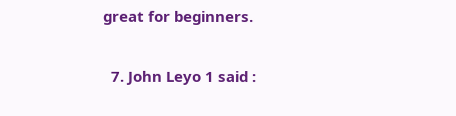great for beginners.

  7. John Leyo 1 said :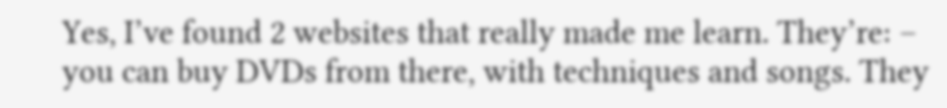Yes, I’ve found 2 websites that really made me learn. They’re: – you can buy DVDs from there, with techniques and songs. They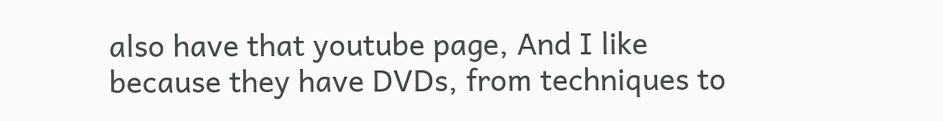also have that youtube page, And I like because they have DVDs, from techniques to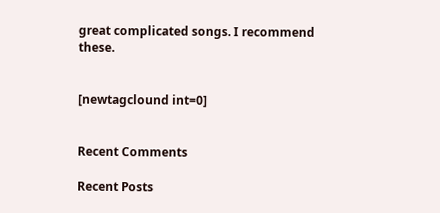great complicated songs. I recommend these.


[newtagclound int=0]


Recent Comments

Recent Posts